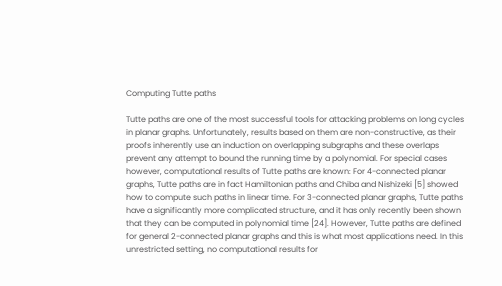Computing Tutte paths

Tutte paths are one of the most successful tools for attacking problems on long cycles in planar graphs. Unfortunately, results based on them are non-constructive, as their proofs inherently use an induction on overlapping subgraphs and these overlaps prevent any attempt to bound the running time by a polynomial. For special cases however, computational results of Tutte paths are known: For 4-connected planar graphs, Tutte paths are in fact Hamiltonian paths and Chiba and Nishizeki [5] showed how to compute such paths in linear time. For 3-connected planar graphs, Tutte paths have a significantly more complicated structure, and it has only recently been shown that they can be computed in polynomial time [24]. However, Tutte paths are defined for general 2-connected planar graphs and this is what most applications need. In this unrestricted setting, no computational results for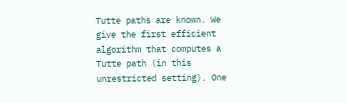Tutte paths are known. We give the first efficient algorithm that computes a Tutte path (in this unrestricted setting). One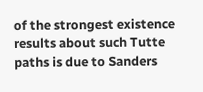of the strongest existence results about such Tutte paths is due to Sanders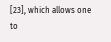[23], which allows one to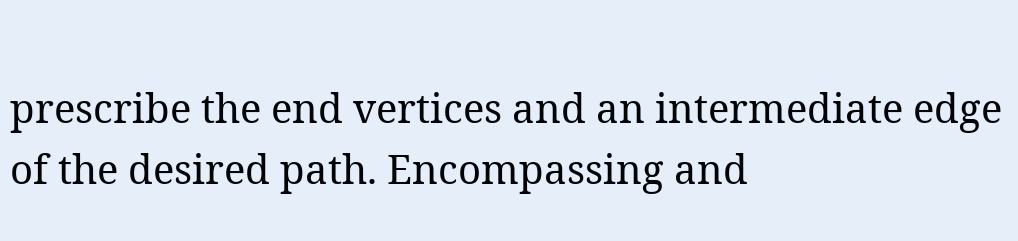prescribe the end vertices and an intermediate edge of the desired path. Encompassing and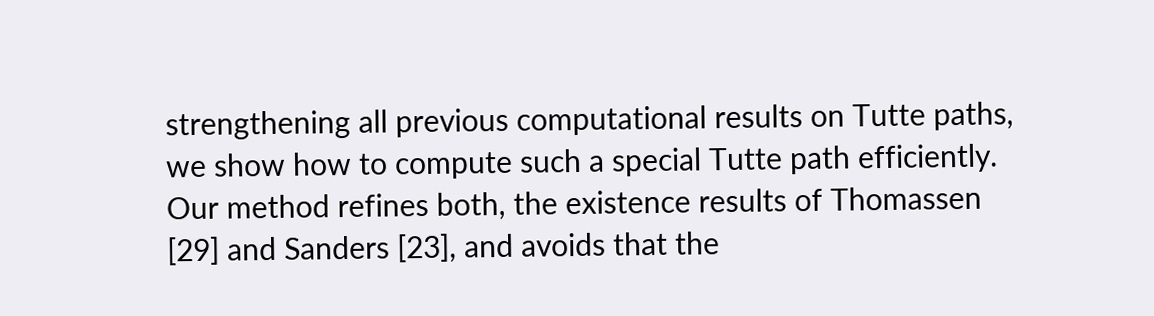strengthening all previous computational results on Tutte paths, we show how to compute such a special Tutte path efficiently. Our method refines both, the existence results of Thomassen [29] and Sanders [23], and avoids that the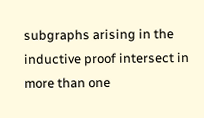subgraphs arising in the inductive proof intersect in more than one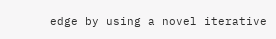edge by using a novel iterative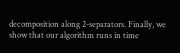decomposition along 2-separators. Finally, we show that our algorithm runs in time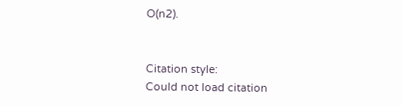O(n2).


Citation style:
Could not load citation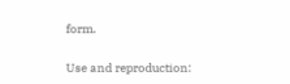form.


Use and reproduction: